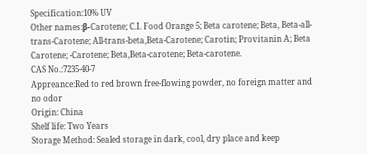Specification:10% UV
Other names:β-Carotene; C.I. Food Orange 5; Beta carotene; Beta, Beta-all-trans-Carotene; All-trans-beta,Beta-Carotene; Carotin; Provitanin A; Beta Carotene; -Carotene; Beta,Beta-carotene; Beta-carotene.
CAS No.:7235-40-7
Appreance:Red to red brown free-flowing powder, no foreign matter and no odor
Origin: China
Shelf life: Two Years
Storage Method: Sealed storage in dark, cool, dry place and keep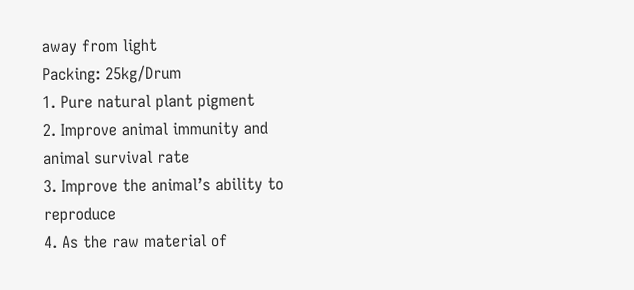away from light
Packing: 25kg/Drum
1. Pure natural plant pigment
2. Improve animal immunity and animal survival rate
3. Improve the animal’s ability to reproduce
4. As the raw material of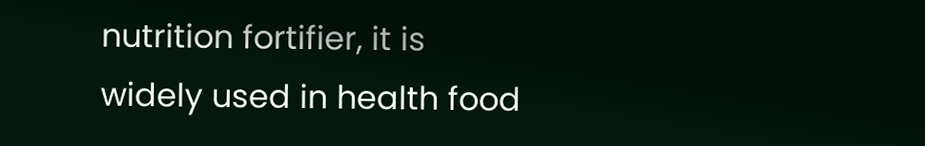nutrition fortifier, it is widely used in health food